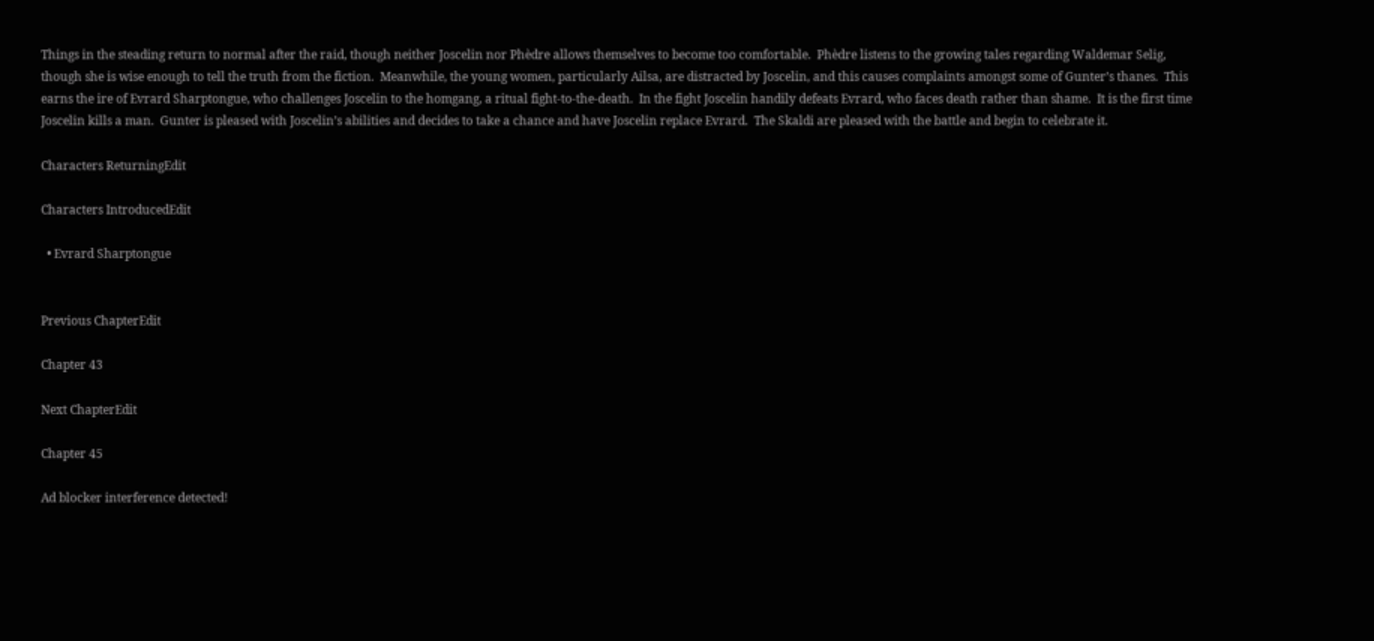Things in the steading return to normal after the raid, though neither Joscelin nor Phèdre allows themselves to become too comfortable.  Phèdre listens to the growing tales regarding Waldemar Selig, though she is wise enough to tell the truth from the fiction.  Meanwhile, the young women, particularly Ailsa, are distracted by Joscelin, and this causes complaints amongst some of Gunter’s thanes.  This earns the ire of Evrard Sharptongue, who challenges Joscelin to the homgang, a ritual fight-to-the-death.  In the fight Joscelin handily defeats Evrard, who faces death rather than shame.  It is the first time Joscelin kills a man.  Gunter is pleased with Joscelin’s abilities and decides to take a chance and have Joscelin replace Evrard.  The Skaldi are pleased with the battle and begin to celebrate it.

Characters ReturningEdit

Characters IntroducedEdit

  • Evrard Sharptongue


Previous ChapterEdit

Chapter 43

Next ChapterEdit

Chapter 45

Ad blocker interference detected!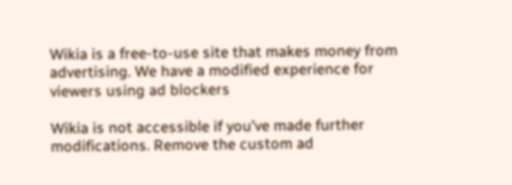Wikia is a free-to-use site that makes money from advertising. We have a modified experience for viewers using ad blockers

Wikia is not accessible if you’ve made further modifications. Remove the custom ad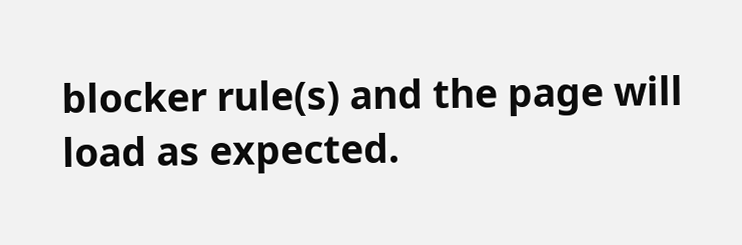blocker rule(s) and the page will load as expected.